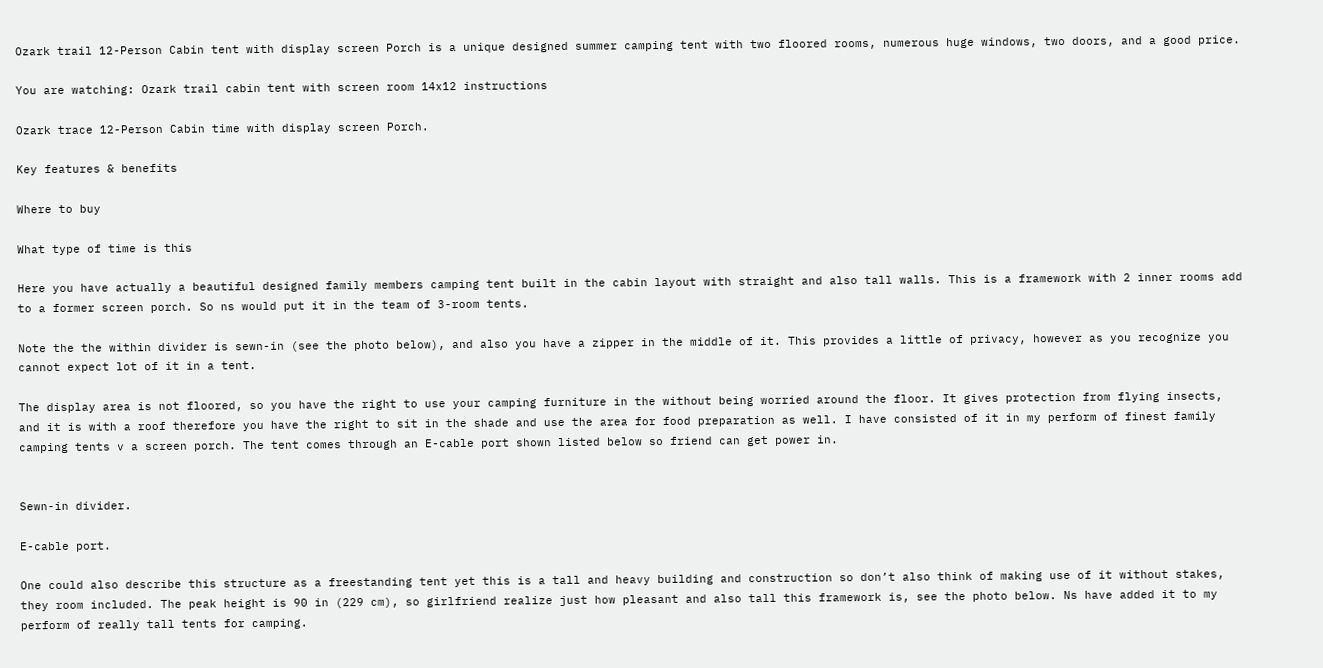Ozark trail 12-Person Cabin tent with display screen Porch is a unique designed summer camping tent with two floored rooms, numerous huge windows, two doors, and a good price.

You are watching: Ozark trail cabin tent with screen room 14x12 instructions

Ozark trace 12-Person Cabin time with display screen Porch.

Key features & benefits

Where to buy

What type of time is this

Here you have actually a beautiful designed family members camping tent built in the cabin layout with straight and also tall walls. This is a framework with 2 inner rooms add to a former screen porch. So ns would put it in the team of 3-room tents.

Note the the within divider is sewn-in (see the photo below), and also you have a zipper in the middle of it. This provides a little of privacy, however as you recognize you cannot expect lot of it in a tent.

The display area is not floored, so you have the right to use your camping furniture in the without being worried around the floor. It gives protection from flying insects, and it is with a roof therefore you have the right to sit in the shade and use the area for food preparation as well. I have consisted of it in my perform of finest family camping tents v a screen porch. The tent comes through an E-cable port shown listed below so friend can get power in.


Sewn-in divider.

E-cable port.

One could also describe this structure as a freestanding tent yet this is a tall and heavy building and construction so don’t also think of making use of it without stakes, they room included. The peak height is 90 in (229 cm), so girlfriend realize just how pleasant and also tall this framework is, see the photo below. Ns have added it to my perform of really tall tents for camping.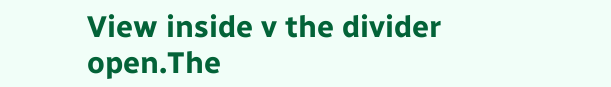View inside v the divider open.The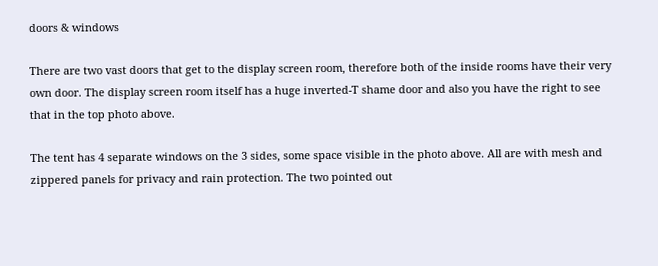doors & windows

There are two vast doors that get to the display screen room, therefore both of the inside rooms have their very own door. The display screen room itself has a huge inverted-T shame door and also you have the right to see that in the top photo above.

The tent has 4 separate windows on the 3 sides, some space visible in the photo above. All are with mesh and zippered panels for privacy and rain protection. The two pointed out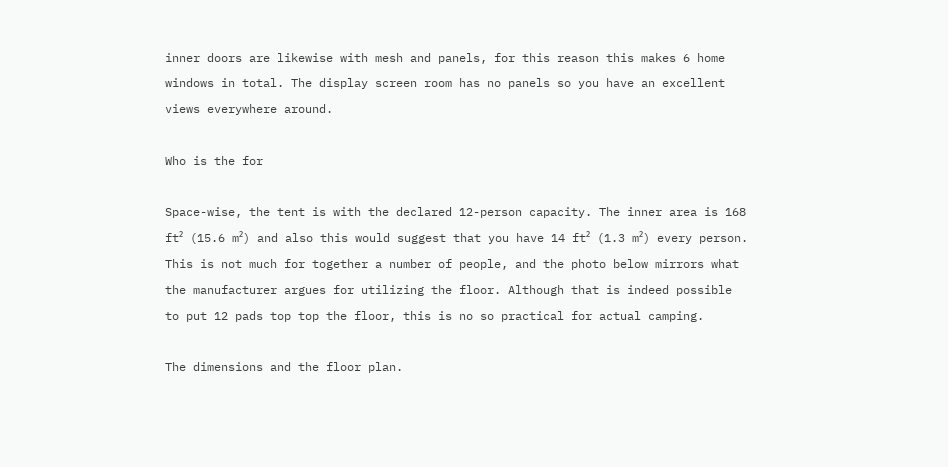inner doors are likewise with mesh and panels, for this reason this makes 6 home windows in total. The display screen room has no panels so you have an excellent views everywhere around.

Who is the for

Space-wise, the tent is with the declared 12-person capacity. The inner area is 168 ft² (15.6 m²) and also this would suggest that you have 14 ft² (1.3 m²) every person. This is not much for together a number of people, and the photo below mirrors what the manufacturer argues for utilizing the floor. Although that is indeed possible to put 12 pads top top the floor, this is no so practical for actual camping.

The dimensions and the floor plan.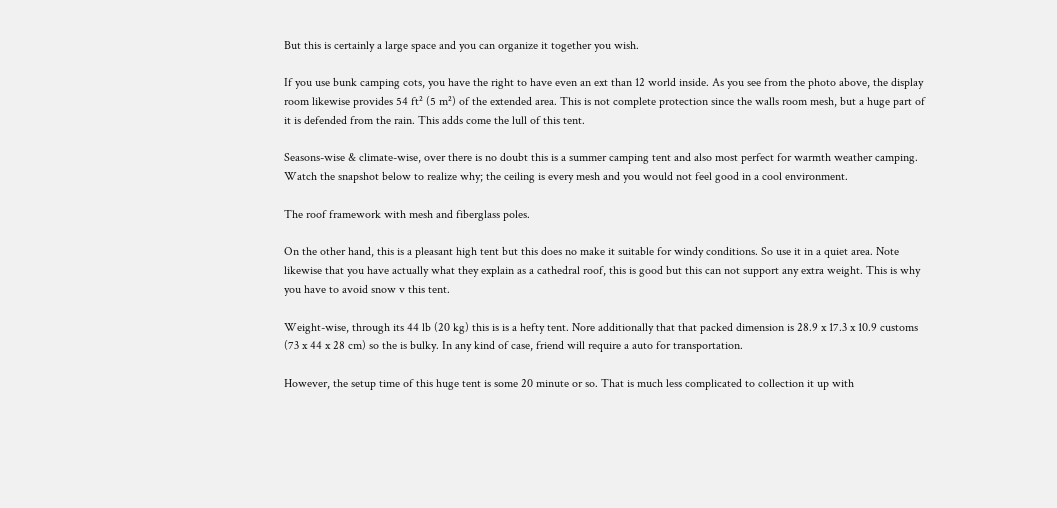But this is certainly a large space and you can organize it together you wish.

If you use bunk camping cots, you have the right to have even an ext than 12 world inside. As you see from the photo above, the display room likewise provides 54 ft² (5 m²) of the extended area. This is not complete protection since the walls room mesh, but a huge part of it is defended from the rain. This adds come the lull of this tent.

Seasons-wise & climate-wise, over there is no doubt this is a summer camping tent and also most perfect for warmth weather camping. Watch the snapshot below to realize why; the ceiling is every mesh and you would not feel good in a cool environment.

The roof framework with mesh and fiberglass poles.

On the other hand, this is a pleasant high tent but this does no make it suitable for windy conditions. So use it in a quiet area. Note likewise that you have actually what they explain as a cathedral roof, this is good but this can not support any extra weight. This is why you have to avoid snow v this tent.

Weight-wise, through its 44 lb (20 kg) this is is a hefty tent. Nore additionally that that packed dimension is 28.9 x 17.3 x 10.9 customs (73 x 44 x 28 cm) so the is bulky. In any kind of case, friend will require a auto for transportation.

However, the setup time of this huge tent is some 20 minute or so. That is much less complicated to collection it up with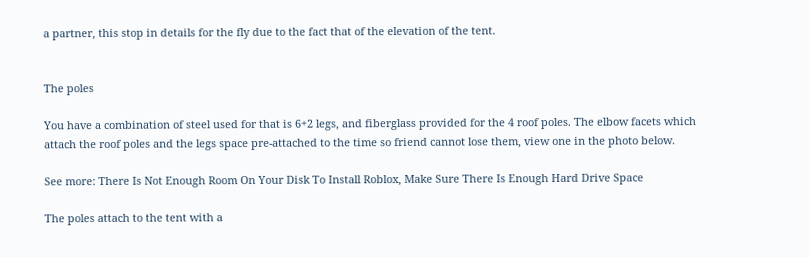a partner, this stop in details for the fly due to the fact that of the elevation of the tent.


The poles

You have a combination of steel used for that is 6+2 legs, and fiberglass provided for the 4 roof poles. The elbow facets which attach the roof poles and the legs space pre-attached to the time so friend cannot lose them, view one in the photo below.

See more: There Is Not Enough Room On Your Disk To Install Roblox, Make Sure There Is Enough Hard Drive Space

The poles attach to the tent with a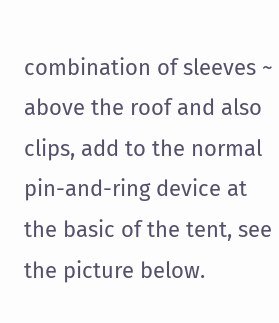combination of sleeves ~ above the roof and also clips, add to the normal pin-and-ring device at the basic of the tent, see the picture below.